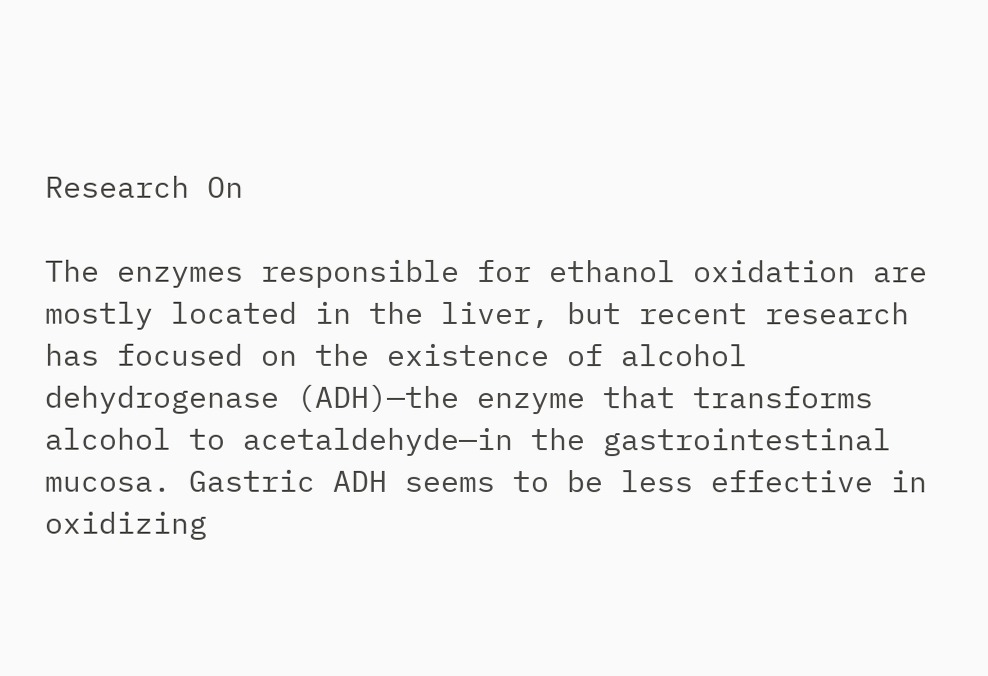Research On

The enzymes responsible for ethanol oxidation are mostly located in the liver, but recent research has focused on the existence of alcohol dehydrogenase (ADH)—the enzyme that transforms alcohol to acetaldehyde—in the gastrointestinal mucosa. Gastric ADH seems to be less effective in oxidizing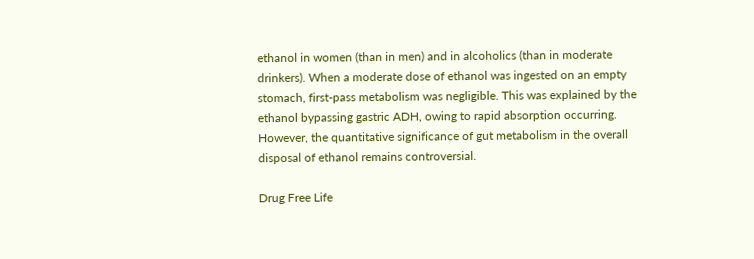ethanol in women (than in men) and in alcoholics (than in moderate drinkers). When a moderate dose of ethanol was ingested on an empty stomach, first-pass metabolism was negligible. This was explained by the ethanol bypassing gastric ADH, owing to rapid absorption occurring. However, the quantitative significance of gut metabolism in the overall disposal of ethanol remains controversial.

Drug Free Life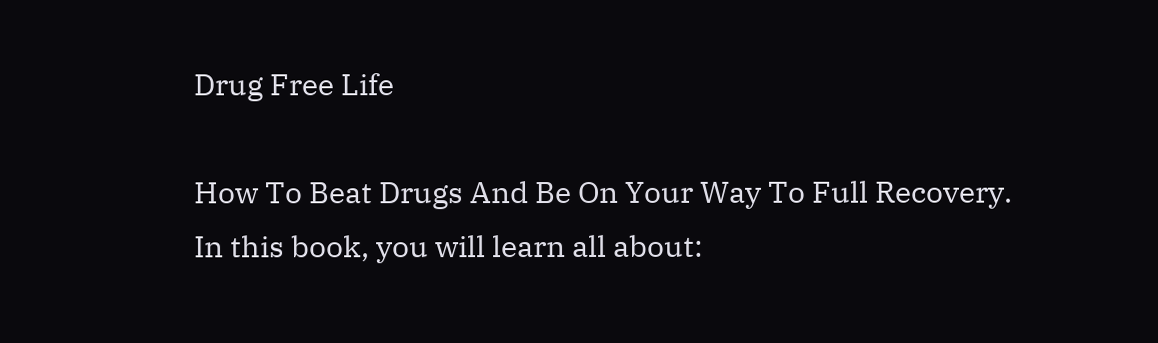Drug Free Life

How To Beat Drugs And Be On Your Way To Full Recovery. In this book, you will learn all about: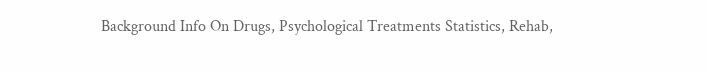Background Info On Drugs, Psychological Treatments Statistics, Rehab,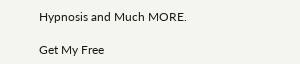Hypnosis and Much MORE.

Get My Free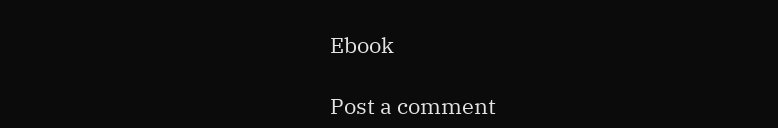Ebook

Post a comment